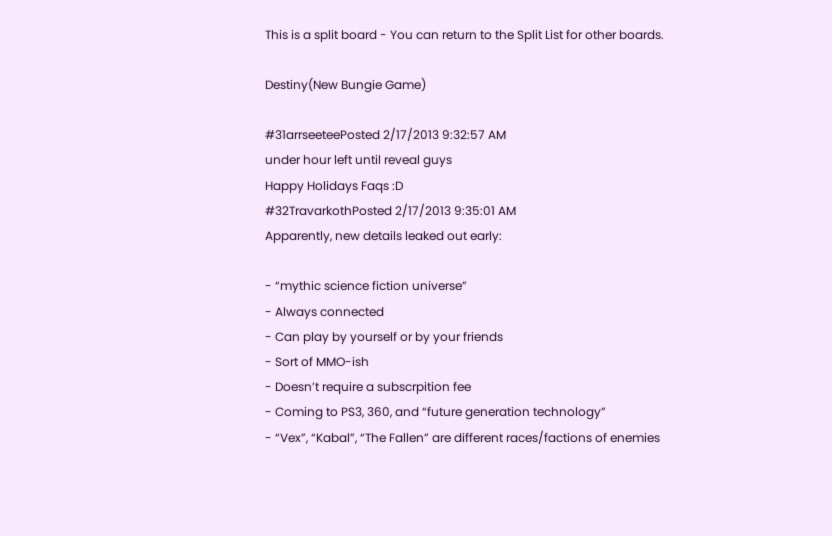This is a split board - You can return to the Split List for other boards.

Destiny(New Bungie Game)

#31arrseeteePosted 2/17/2013 9:32:57 AM
under hour left until reveal guys
Happy Holidays Faqs :D
#32TravarkothPosted 2/17/2013 9:35:01 AM
Apparently, new details leaked out early:

- “mythic science fiction universe”
- Always connected
- Can play by yourself or by your friends
- Sort of MMO-ish
- Doesn’t require a subscrpition fee
- Coming to PS3, 360, and “future generation technology”
- “Vex”, “Kabal”, “The Fallen” are different races/factions of enemies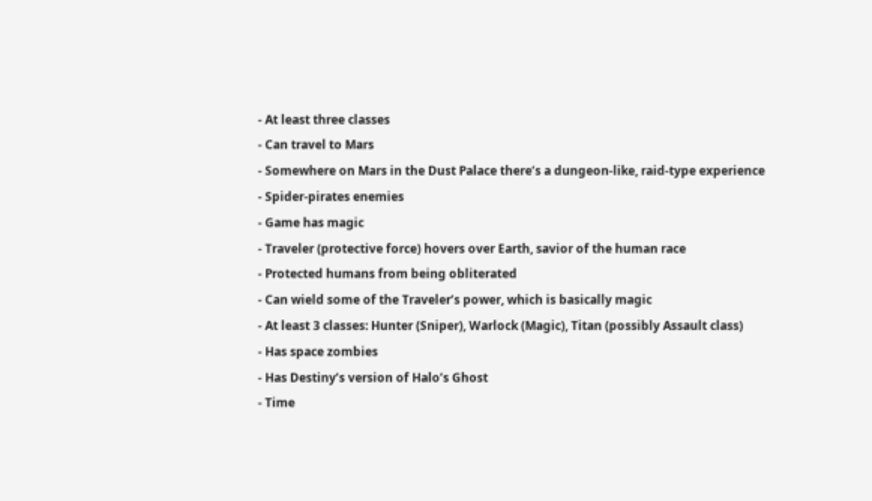- At least three classes
- Can travel to Mars
- Somewhere on Mars in the Dust Palace there’s a dungeon-like, raid-type experience
- Spider-pirates enemies
- Game has magic
- Traveler (protective force) hovers over Earth, savior of the human race
- Protected humans from being obliterated
- Can wield some of the Traveler’s power, which is basically magic
- At least 3 classes: Hunter (Sniper), Warlock (Magic), Titan (possibly Assault class)
- Has space zombies
- Has Destiny’s version of Halo’s Ghost
- Time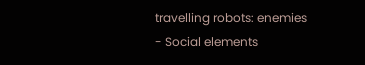travelling robots: enemies
- Social elements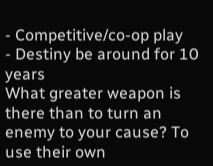- Competitive/co-op play
- Destiny be around for 10 years
What greater weapon is there than to turn an enemy to your cause? To use their own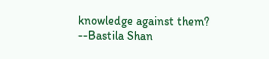knowledge against them?
--Bastila Shan